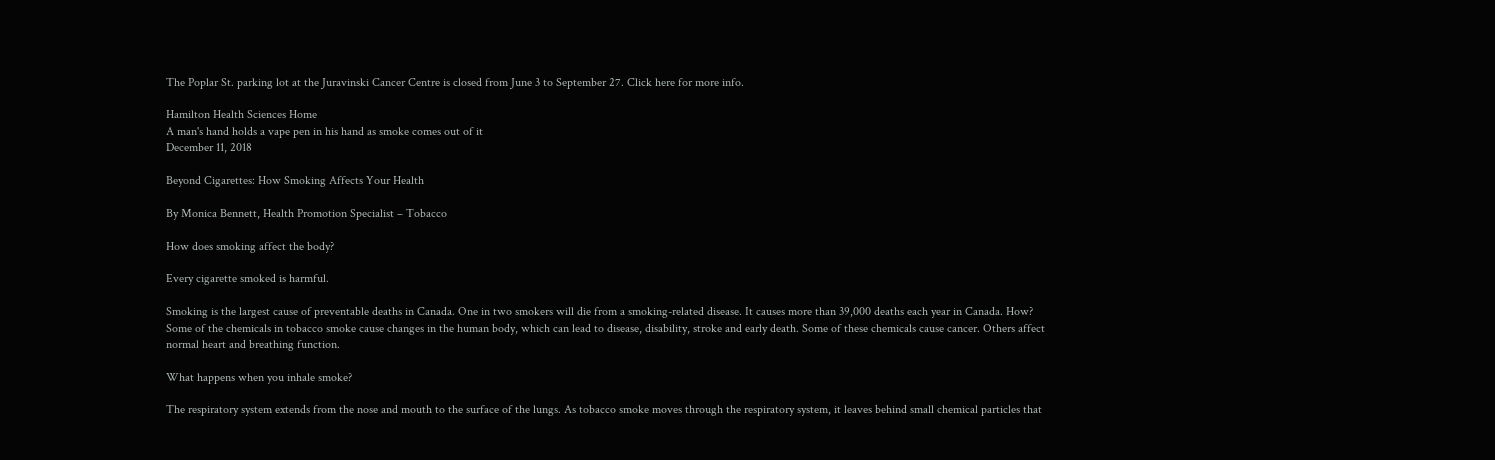The Poplar St. parking lot at the Juravinski Cancer Centre is closed from June 3 to September 27. Click here for more info.

Hamilton Health Sciences Home
A man's hand holds a vape pen in his hand as smoke comes out of it
December 11, 2018

Beyond Cigarettes: How Smoking Affects Your Health

By Monica Bennett, Health Promotion Specialist – Tobacco

How does smoking affect the body?

Every cigarette smoked is harmful.

Smoking is the largest cause of preventable deaths in Canada. One in two smokers will die from a smoking-related disease. It causes more than 39,000 deaths each year in Canada. How? Some of the chemicals in tobacco smoke cause changes in the human body, which can lead to disease, disability, stroke and early death. Some of these chemicals cause cancer. Others affect normal heart and breathing function.

What happens when you inhale smoke?

The respiratory system extends from the nose and mouth to the surface of the lungs. As tobacco smoke moves through the respiratory system, it leaves behind small chemical particles that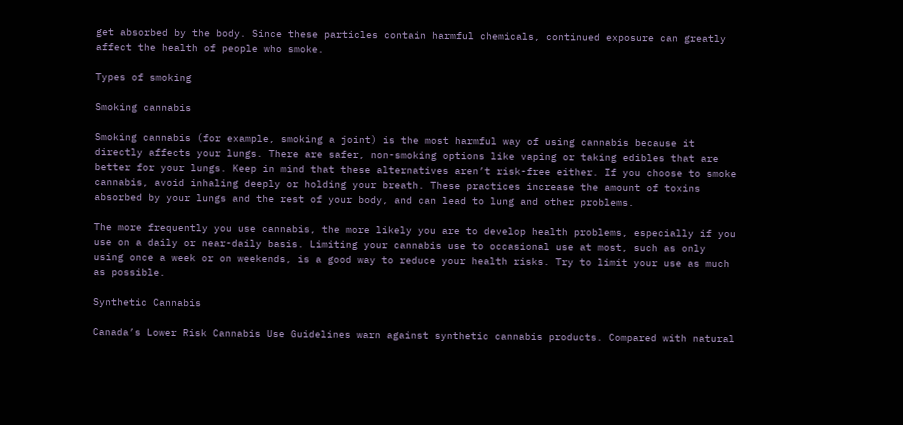get absorbed by the body. Since these particles contain harmful chemicals, continued exposure can greatly affect the health of people who smoke.

Types of smoking

Smoking cannabis

Smoking cannabis (for example, smoking a joint) is the most harmful way of using cannabis because it directly affects your lungs. There are safer, non-smoking options like vaping or taking edibles that are better for your lungs. Keep in mind that these alternatives aren’t risk-free either. If you choose to smoke cannabis, avoid inhaling deeply or holding your breath. These practices increase the amount of toxins absorbed by your lungs and the rest of your body, and can lead to lung and other problems.

The more frequently you use cannabis, the more likely you are to develop health problems, especially if you use on a daily or near-daily basis. Limiting your cannabis use to occasional use at most, such as only using once a week or on weekends, is a good way to reduce your health risks. Try to limit your use as much as possible.

Synthetic Cannabis

Canada’s Lower Risk Cannabis Use Guidelines warn against synthetic cannabis products. Compared with natural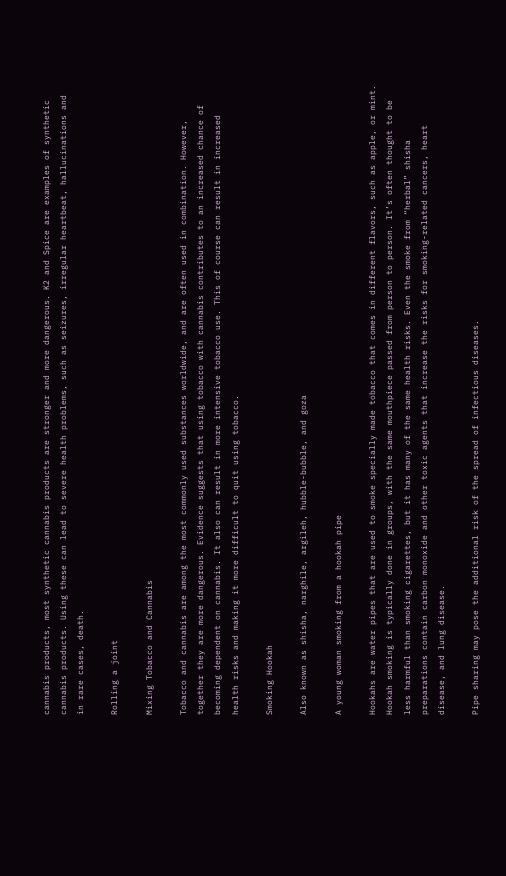cannabis products, most synthetic cannabis products are stronger and more dangerous. K2 and Spice are examples of synthetic cannabis products. Using these can lead to severe health problems, such as seizures, irregular heartbeat, hallucinations and in rare cases, death.

Rolling a joint

Mixing Tobacco and Cannabis

Tobacco and cannabis are among the most commonly used substances worldwide, and are often used in combination. However, together they are more dangerous. Evidence suggests that using tobacco with cannabis contributes to an increased chance of becoming dependent on cannabis. It also can result in more intensive tobacco use. This of course can result in increased health risks and making it more difficult to quit using tobacco.

Smoking Hookah

Also known as shisha, narghile, argileh, hubble-bubble, and goza

A young woman smoking from a hookah pipe

Hookahs are water pipes that are used to smoke specially made tobacco that comes in different flavors, such as apple, or mint. Hookah smoking is typically done in groups, with the same mouthpiece passed from person to person. It’s often thought to be less harmful than smoking cigarettes, but it has many of the same health risks. Even the smoke from “herbal” shisha preparations contain carbon monoxide and other toxic agents that increase the risks for smoking-related cancers, heart disease, and lung disease.

Pipe sharing may pose the additional risk of the spread of infectious diseases.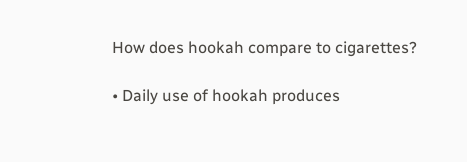How does hookah compare to cigarettes?

• Daily use of hookah produces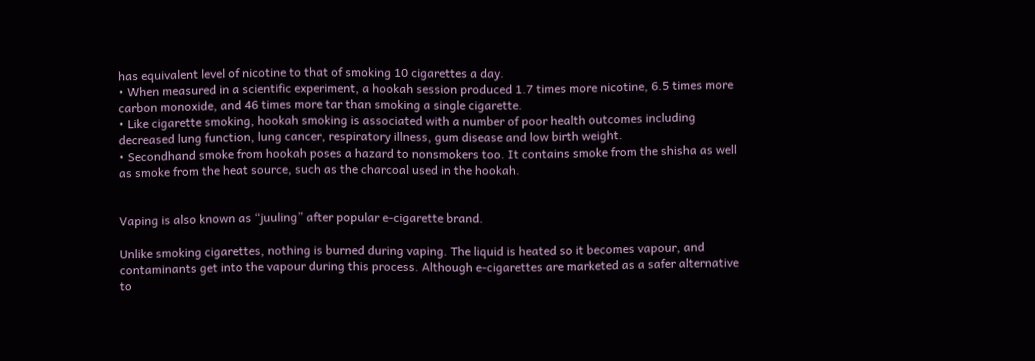has equivalent level of nicotine to that of smoking 10 cigarettes a day.
• When measured in a scientific experiment, a hookah session produced 1.7 times more nicotine, 6.5 times more carbon monoxide, and 46 times more tar than smoking a single cigarette.
• Like cigarette smoking, hookah smoking is associated with a number of poor health outcomes including decreased lung function, lung cancer, respiratory illness, gum disease and low birth weight.
• Secondhand smoke from hookah poses a hazard to nonsmokers too. It contains smoke from the shisha as well as smoke from the heat source, such as the charcoal used in the hookah.


Vaping is also known as “juuling” after popular e-cigarette brand.

Unlike smoking cigarettes, nothing is burned during vaping. The liquid is heated so it becomes vapour, and contaminants get into the vapour during this process. Although e-cigarettes are marketed as a safer alternative to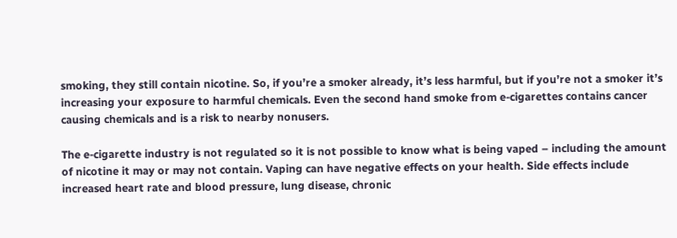smoking, they still contain nicotine. So, if you’re a smoker already, it’s less harmful, but if you’re not a smoker it’s increasing your exposure to harmful chemicals. Even the second hand smoke from e-cigarettes contains cancer causing chemicals and is a risk to nearby nonusers.

The e-cigarette industry is not regulated so it is not possible to know what is being vaped – including the amount of nicotine it may or may not contain. Vaping can have negative effects on your health. Side effects include increased heart rate and blood pressure, lung disease, chronic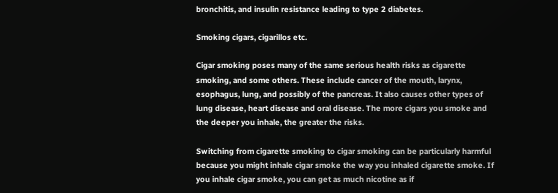bronchitis, and insulin resistance leading to type 2 diabetes.

Smoking cigars, cigarillos etc.

Cigar smoking poses many of the same serious health risks as cigarette smoking, and some others. These include cancer of the mouth, larynx, esophagus, lung, and possibly of the pancreas. It also causes other types of lung disease, heart disease and oral disease. The more cigars you smoke and the deeper you inhale, the greater the risks.

Switching from cigarette smoking to cigar smoking can be particularly harmful because you might inhale cigar smoke the way you inhaled cigarette smoke. If you inhale cigar smoke, you can get as much nicotine as if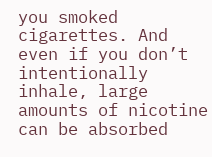you smoked cigarettes. And even if you don’t intentionally inhale, large amounts of nicotine can be absorbed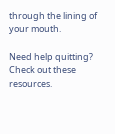through the lining of your mouth.

Need help quitting? Check out these resources.